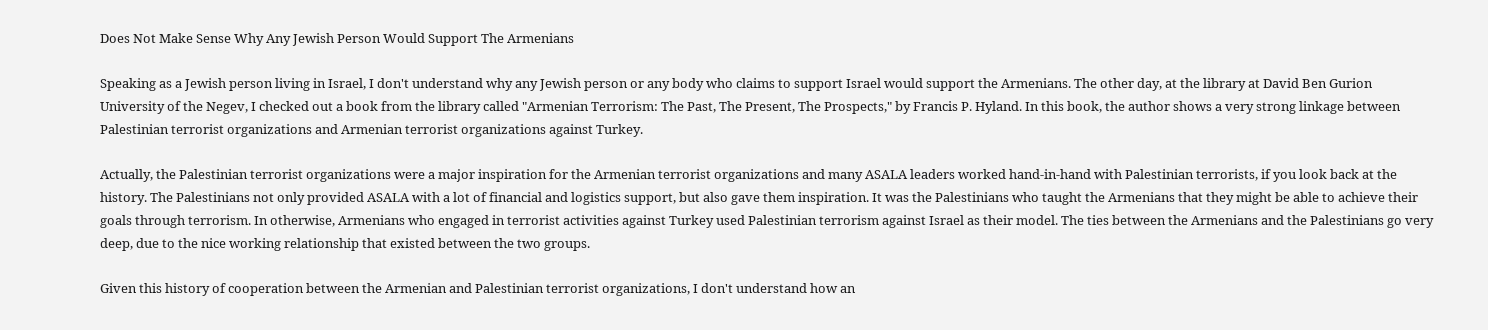Does Not Make Sense Why Any Jewish Person Would Support The Armenians

Speaking as a Jewish person living in Israel, I don't understand why any Jewish person or any body who claims to support Israel would support the Armenians. The other day, at the library at David Ben Gurion University of the Negev, I checked out a book from the library called "Armenian Terrorism: The Past, The Present, The Prospects," by Francis P. Hyland. In this book, the author shows a very strong linkage between Palestinian terrorist organizations and Armenian terrorist organizations against Turkey.

Actually, the Palestinian terrorist organizations were a major inspiration for the Armenian terrorist organizations and many ASALA leaders worked hand-in-hand with Palestinian terrorists, if you look back at the history. The Palestinians not only provided ASALA with a lot of financial and logistics support, but also gave them inspiration. It was the Palestinians who taught the Armenians that they might be able to achieve their goals through terrorism. In otherwise, Armenians who engaged in terrorist activities against Turkey used Palestinian terrorism against Israel as their model. The ties between the Armenians and the Palestinians go very deep, due to the nice working relationship that existed between the two groups.

Given this history of cooperation between the Armenian and Palestinian terrorist organizations, I don't understand how an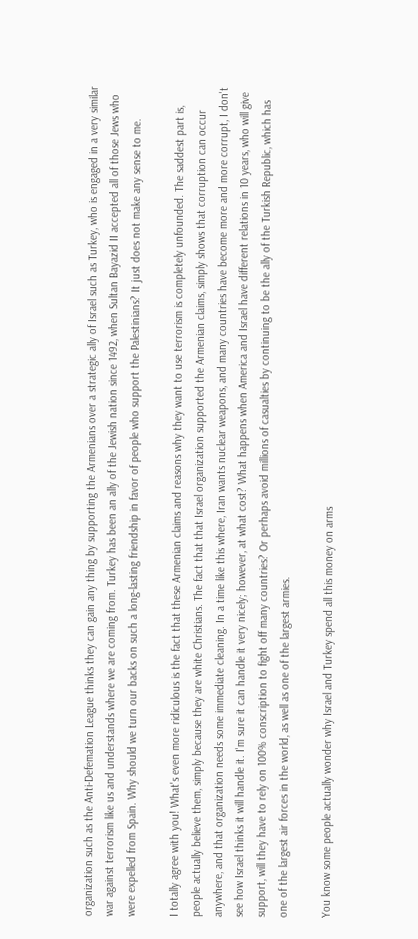organization such as the Anti-Defemation League thinks they can gain any thing by supporting the Armenians over a strategic ally of Israel such as Turkey, who is engaged in a very similar war against terrorism like us and understands where we are coming from. Turkey has been an ally of the Jewish nation since 1492, when Sultan Bayazid II accepted all of those Jews who were expelled from Spain. Why should we turn our backs on such a long-lasting friendship in favor of people who support the Palestinians? It just does not make any sense to me.

I totally agree with you! What's even more ridiculous is the fact that these Armenian claims and reasons why they want to use terrorism is completely unfounded. The saddest part is, people actually believe them, simply because they are white Christians. The fact that that Israel organization supported the Armenian claims, simply shows that corruption can occur anywhere, and that organization needs some immediate cleaning. In a time like this where, Iran wants nuclear weapons, and many countries have become more and more corrupt, I don't see how Israel thinks it will handle it. I'm sure it can handle it very nicely; however, at what cost? What happens when America and Israel have different relations in 10 years, who will give support, will they have to rely on 100% conscription to fight off many countries? Or perhaps avoid millions of casualties by continuing to be the ally of the Turkish Republic, which has one of the largest air forces in the world, as well as one of the largest armies.

You know some people actually wonder why Israel and Turkey spend all this money on arms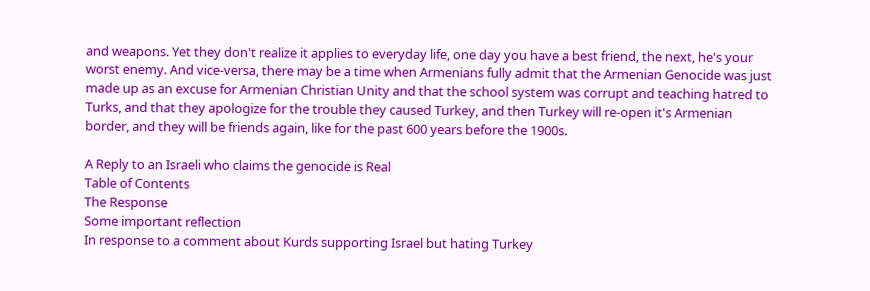and weapons. Yet they don't realize it applies to everyday life, one day you have a best friend, the next, he's your worst enemy. And vice-versa, there may be a time when Armenians fully admit that the Armenian Genocide was just made up as an excuse for Armenian Christian Unity and that the school system was corrupt and teaching hatred to Turks, and that they apologize for the trouble they caused Turkey, and then Turkey will re-open it's Armenian border, and they will be friends again, like for the past 600 years before the 1900s.

A Reply to an Israeli who claims the genocide is Real
Table of Contents
The Response
Some important reflection
In response to a comment about Kurds supporting Israel but hating Turkey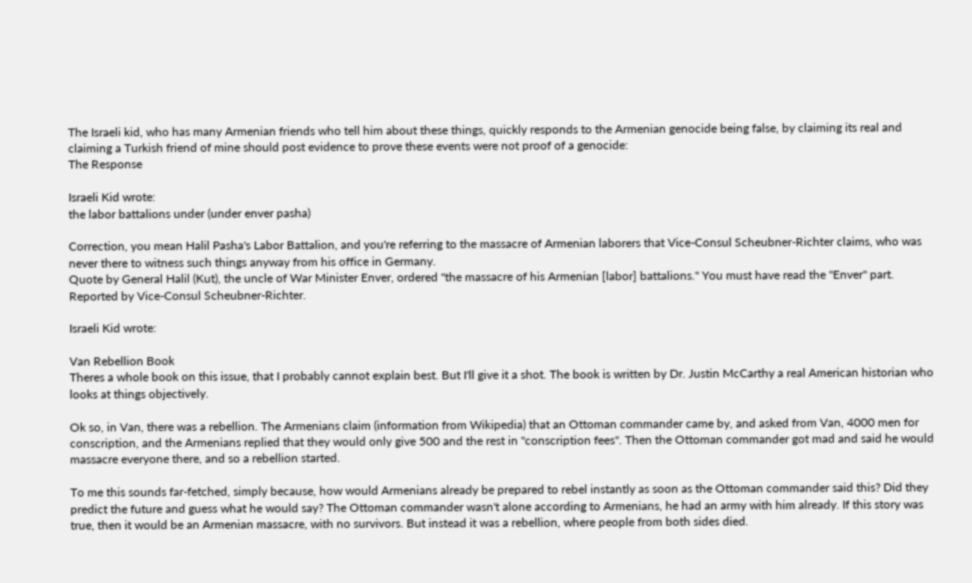The Israeli kid, who has many Armenian friends who tell him about these things, quickly responds to the Armenian genocide being false, by claiming its real and claiming a Turkish friend of mine should post evidence to prove these events were not proof of a genocide:
The Response

Israeli Kid wrote:
the labor battalions under (under enver pasha)

Correction, you mean Halil Pasha's Labor Battalion, and you're referring to the massacre of Armenian laborers that Vice-Consul Scheubner-Richter claims, who was never there to witness such things anyway from his office in Germany.
Quote by General Halil (Kut), the uncle of War Minister Enver, ordered "the massacre of his Armenian [labor] battalions." You must have read the "Enver" part. Reported by Vice-Consul Scheubner-Richter.

Israeli Kid wrote:

Van Rebellion Book
Theres a whole book on this issue, that I probably cannot explain best. But I'll give it a shot. The book is written by Dr. Justin McCarthy a real American historian who looks at things objectively.

Ok so, in Van, there was a rebellion. The Armenians claim (information from Wikipedia) that an Ottoman commander came by, and asked from Van, 4000 men for conscription, and the Armenians replied that they would only give 500 and the rest in "conscription fees". Then the Ottoman commander got mad and said he would massacre everyone there, and so a rebellion started.

To me this sounds far-fetched, simply because, how would Armenians already be prepared to rebel instantly as soon as the Ottoman commander said this? Did they predict the future and guess what he would say? The Ottoman commander wasn't alone according to Armenians, he had an army with him already. If this story was true, then it would be an Armenian massacre, with no survivors. But instead it was a rebellion, where people from both sides died.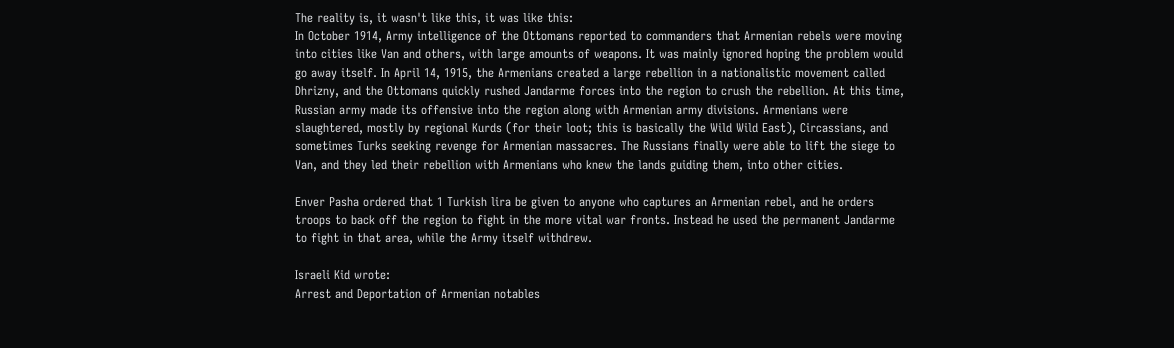The reality is, it wasn't like this, it was like this:
In October 1914, Army intelligence of the Ottomans reported to commanders that Armenian rebels were moving into cities like Van and others, with large amounts of weapons. It was mainly ignored hoping the problem would go away itself. In April 14, 1915, the Armenians created a large rebellion in a nationalistic movement called Dhrizny, and the Ottomans quickly rushed Jandarme forces into the region to crush the rebellion. At this time, Russian army made its offensive into the region along with Armenian army divisions. Armenians were slaughtered, mostly by regional Kurds (for their loot; this is basically the Wild Wild East), Circassians, and sometimes Turks seeking revenge for Armenian massacres. The Russians finally were able to lift the siege to Van, and they led their rebellion with Armenians who knew the lands guiding them, into other cities.

Enver Pasha ordered that 1 Turkish lira be given to anyone who captures an Armenian rebel, and he orders troops to back off the region to fight in the more vital war fronts. Instead he used the permanent Jandarme to fight in that area, while the Army itself withdrew.

Israeli Kid wrote:
Arrest and Deportation of Armenian notables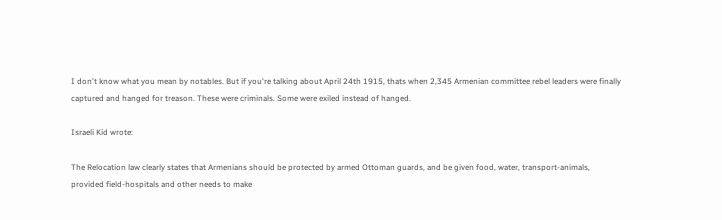I don't know what you mean by notables. But if you're talking about April 24th 1915, thats when 2,345 Armenian committee rebel leaders were finally captured and hanged for treason. These were criminals. Some were exiled instead of hanged.

Israeli Kid wrote:

The Relocation law clearly states that Armenians should be protected by armed Ottoman guards, and be given food, water, transport-animals, provided field-hospitals and other needs to make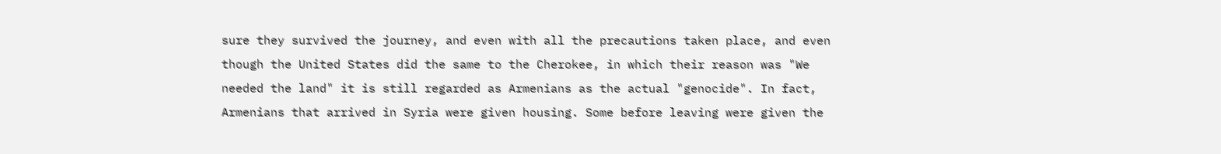sure they survived the journey, and even with all the precautions taken place, and even though the United States did the same to the Cherokee, in which their reason was "We needed the land" it is still regarded as Armenians as the actual "genocide". In fact, Armenians that arrived in Syria were given housing. Some before leaving were given the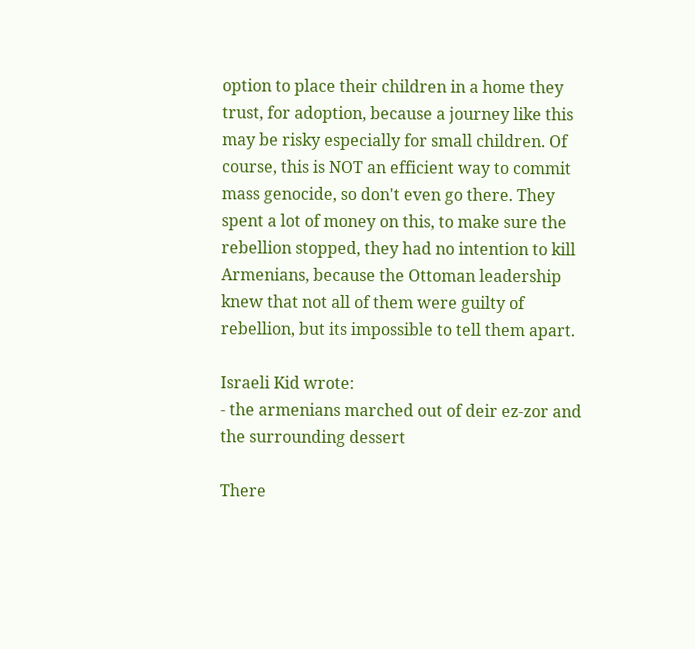option to place their children in a home they trust, for adoption, because a journey like this may be risky especially for small children. Of course, this is NOT an efficient way to commit mass genocide, so don't even go there. They spent a lot of money on this, to make sure the rebellion stopped, they had no intention to kill Armenians, because the Ottoman leadership knew that not all of them were guilty of rebellion, but its impossible to tell them apart.

Israeli Kid wrote:
- the armenians marched out of deir ez-zor and the surrounding dessert

There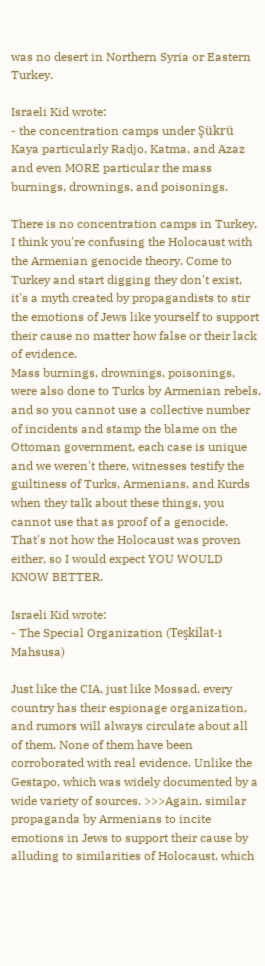was no desert in Northern Syria or Eastern Turkey.

Israeli Kid wrote:
- the concentration camps under Şükrü Kaya particularly Radjo, Katma, and Azaz and even MORE particular the mass burnings, drownings, and poisonings.

There is no concentration camps in Turkey, I think you're confusing the Holocaust with the Armenian genocide theory. Come to Turkey and start digging they don't exist, it's a myth created by propagandists to stir the emotions of Jews like yourself to support their cause no matter how false or their lack of evidence.
Mass burnings, drownings, poisonings, were also done to Turks by Armenian rebels, and so you cannot use a collective number of incidents and stamp the blame on the Ottoman government, each case is unique and we weren't there, witnesses testify the guiltiness of Turks, Armenians, and Kurds when they talk about these things, you cannot use that as proof of a genocide. That's not how the Holocaust was proven either, so I would expect YOU WOULD KNOW BETTER.

Israeli Kid wrote:
- The Special Organization (Teşkilat-ı Mahsusa)

Just like the CIA, just like Mossad, every country has their espionage organization, and rumors will always circulate about all of them. None of them have been corroborated with real evidence. Unlike the Gestapo, which was widely documented by a wide variety of sources. >>>Again, similar propaganda by Armenians to incite emotions in Jews to support their cause by alluding to similarities of Holocaust, which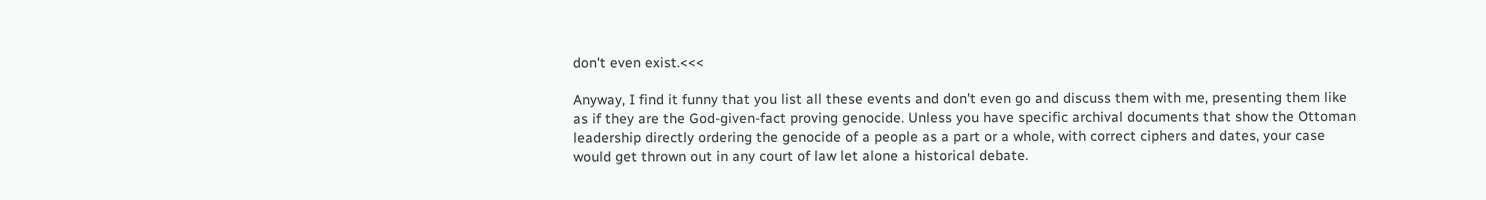don't even exist.<<<

Anyway, I find it funny that you list all these events and don't even go and discuss them with me, presenting them like as if they are the God-given-fact proving genocide. Unless you have specific archival documents that show the Ottoman leadership directly ordering the genocide of a people as a part or a whole, with correct ciphers and dates, your case would get thrown out in any court of law let alone a historical debate.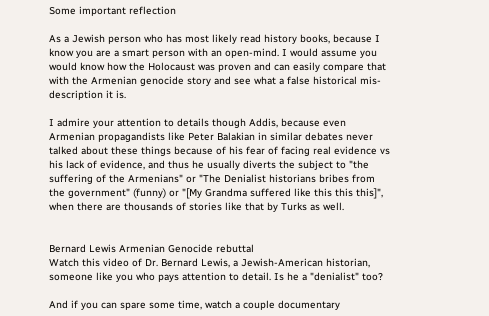Some important reflection

As a Jewish person who has most likely read history books, because I know you are a smart person with an open-mind. I would assume you would know how the Holocaust was proven and can easily compare that with the Armenian genocide story and see what a false historical mis-description it is.

I admire your attention to details though Addis, because even Armenian propagandists like Peter Balakian in similar debates never talked about these things because of his fear of facing real evidence vs his lack of evidence, and thus he usually diverts the subject to "the suffering of the Armenians" or "The Denialist historians bribes from the government" (funny) or "[My Grandma suffered like this this this]", when there are thousands of stories like that by Turks as well.


Bernard Lewis Armenian Genocide rebuttal
Watch this video of Dr. Bernard Lewis, a Jewish-American historian, someone like you who pays attention to detail. Is he a "denialist" too?

And if you can spare some time, watch a couple documentary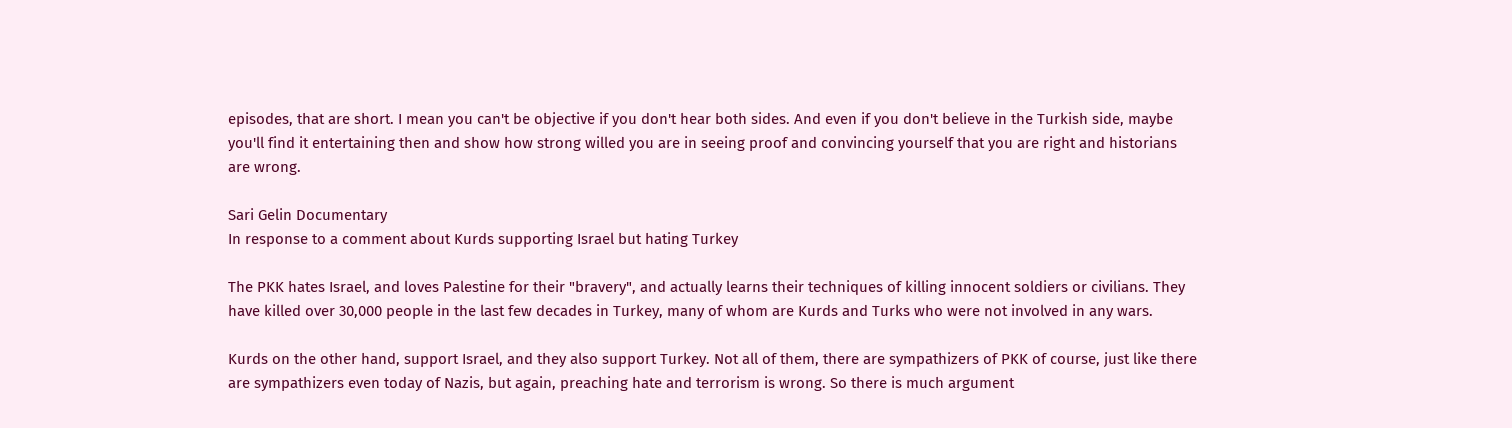episodes, that are short. I mean you can't be objective if you don't hear both sides. And even if you don't believe in the Turkish side, maybe you'll find it entertaining then and show how strong willed you are in seeing proof and convincing yourself that you are right and historians are wrong.

Sari Gelin Documentary
In response to a comment about Kurds supporting Israel but hating Turkey

The PKK hates Israel, and loves Palestine for their "bravery", and actually learns their techniques of killing innocent soldiers or civilians. They have killed over 30,000 people in the last few decades in Turkey, many of whom are Kurds and Turks who were not involved in any wars.

Kurds on the other hand, support Israel, and they also support Turkey. Not all of them, there are sympathizers of PKK of course, just like there are sympathizers even today of Nazis, but again, preaching hate and terrorism is wrong. So there is much argument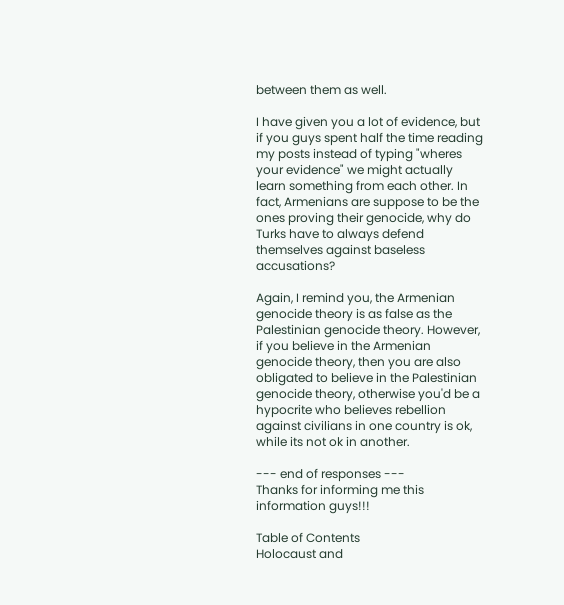between them as well.

I have given you a lot of evidence, but if you guys spent half the time reading my posts instead of typing "wheres your evidence" we might actually learn something from each other. In fact, Armenians are suppose to be the ones proving their genocide, why do Turks have to always defend themselves against baseless accusations?

Again, I remind you, the Armenian genocide theory is as false as the Palestinian genocide theory. However, if you believe in the Armenian genocide theory, then you are also obligated to believe in the Palestinian genocide theory, otherwise you'd be a hypocrite who believes rebellion against civilians in one country is ok, while its not ok in another.

--- end of responses ---
Thanks for informing me this information guys!!!

Table of Contents
Holocaust and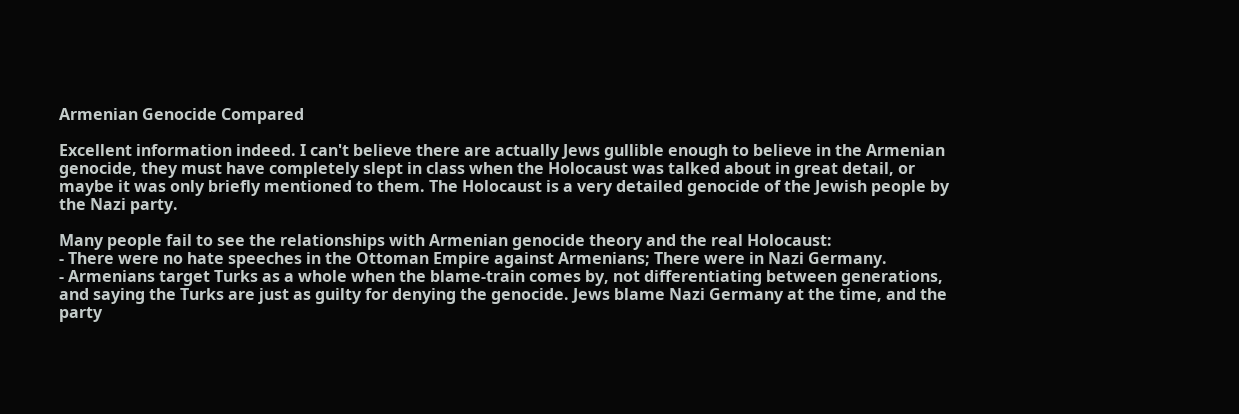Armenian Genocide Compared

Excellent information indeed. I can't believe there are actually Jews gullible enough to believe in the Armenian genocide, they must have completely slept in class when the Holocaust was talked about in great detail, or maybe it was only briefly mentioned to them. The Holocaust is a very detailed genocide of the Jewish people by the Nazi party.

Many people fail to see the relationships with Armenian genocide theory and the real Holocaust:
- There were no hate speeches in the Ottoman Empire against Armenians; There were in Nazi Germany.
- Armenians target Turks as a whole when the blame-train comes by, not differentiating between generations, and saying the Turks are just as guilty for denying the genocide. Jews blame Nazi Germany at the time, and the party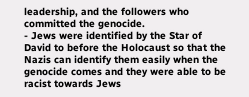leadership, and the followers who committed the genocide.
- Jews were identified by the Star of David to before the Holocaust so that the Nazis can identify them easily when the genocide comes and they were able to be racist towards Jews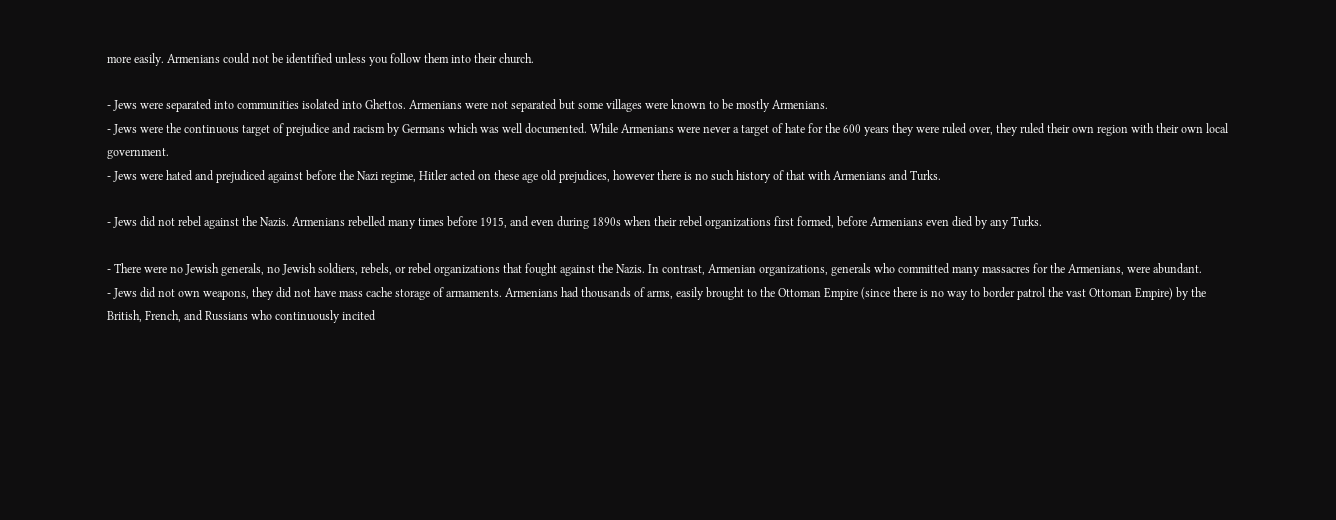more easily. Armenians could not be identified unless you follow them into their church.

- Jews were separated into communities isolated into Ghettos. Armenians were not separated but some villages were known to be mostly Armenians.
- Jews were the continuous target of prejudice and racism by Germans which was well documented. While Armenians were never a target of hate for the 600 years they were ruled over, they ruled their own region with their own local government.
- Jews were hated and prejudiced against before the Nazi regime, Hitler acted on these age old prejudices, however there is no such history of that with Armenians and Turks.

- Jews did not rebel against the Nazis. Armenians rebelled many times before 1915, and even during 1890s when their rebel organizations first formed, before Armenians even died by any Turks.

- There were no Jewish generals, no Jewish soldiers, rebels, or rebel organizations that fought against the Nazis. In contrast, Armenian organizations, generals who committed many massacres for the Armenians, were abundant.
- Jews did not own weapons, they did not have mass cache storage of armaments. Armenians had thousands of arms, easily brought to the Ottoman Empire (since there is no way to border patrol the vast Ottoman Empire) by the British, French, and Russians who continuously incited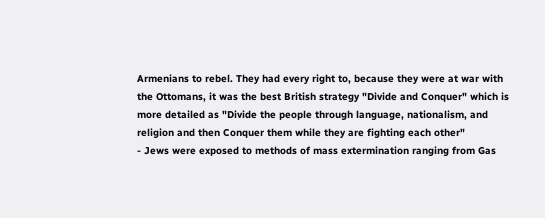Armenians to rebel. They had every right to, because they were at war with the Ottomans, it was the best British strategy "Divide and Conquer" which is more detailed as "Divide the people through language, nationalism, and religion and then Conquer them while they are fighting each other"
- Jews were exposed to methods of mass extermination ranging from Gas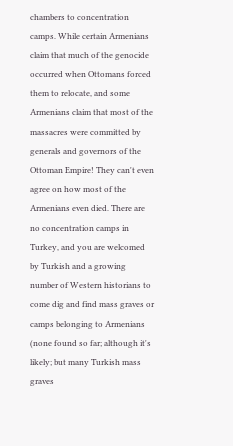chambers to concentration camps. While certain Armenians claim that much of the genocide occurred when Ottomans forced them to relocate, and some Armenians claim that most of the massacres were committed by generals and governors of the Ottoman Empire! They can't even agree on how most of the Armenians even died. There are no concentration camps in Turkey, and you are welcomed by Turkish and a growing number of Western historians to come dig and find mass graves or camps belonging to Armenians (none found so far; although it's likely; but many Turkish mass graves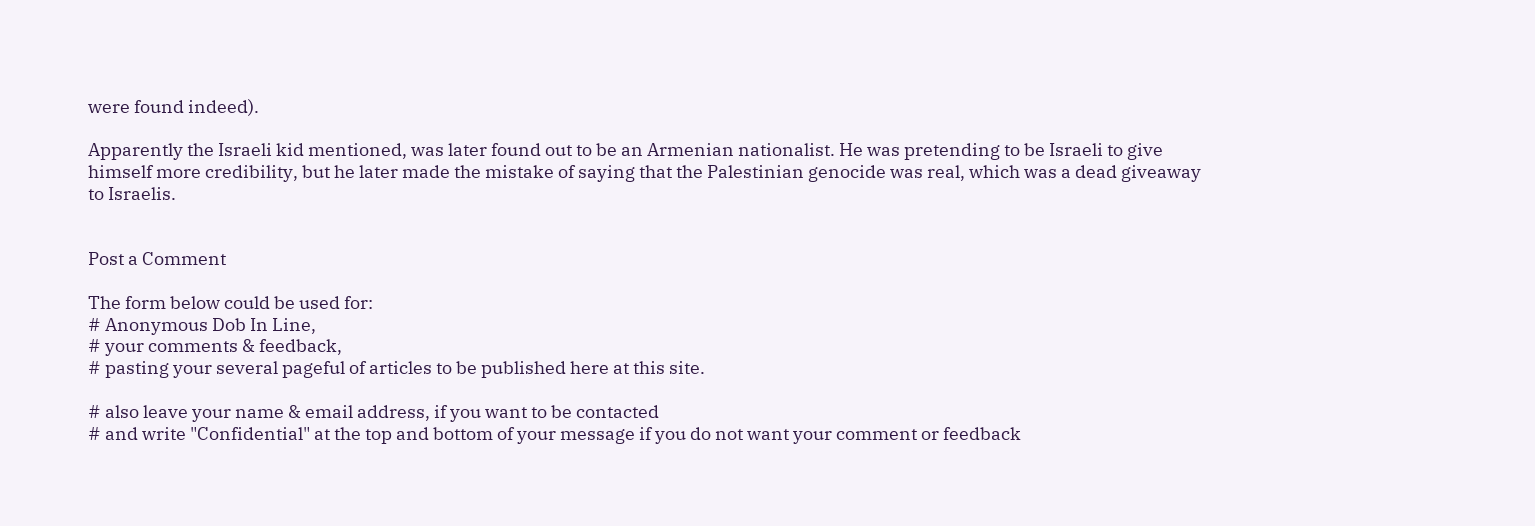were found indeed).

Apparently the Israeli kid mentioned, was later found out to be an Armenian nationalist. He was pretending to be Israeli to give himself more credibility, but he later made the mistake of saying that the Palestinian genocide was real, which was a dead giveaway to Israelis.


Post a Comment

The form below could be used for:
# Anonymous Dob In Line,
# your comments & feedback,
# pasting your several pageful of articles to be published here at this site.

# also leave your name & email address, if you want to be contacted
# and write "Confidential" at the top and bottom of your message if you do not want your comment or feedback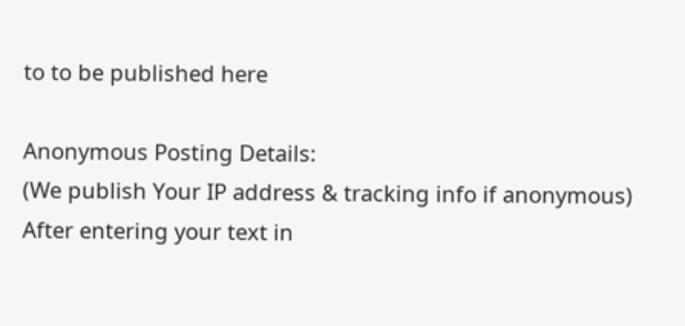to to be published here

Anonymous Posting Details:
(We publish Your IP address & tracking info if anonymous)
After entering your text in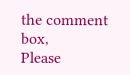the comment box,
Please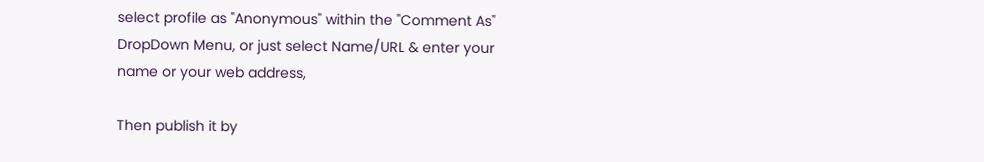select profile as "Anonymous" within the "Comment As" DropDown Menu, or just select Name/URL & enter your name or your web address,

Then publish it by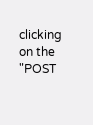clicking on the "POST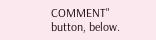COMMENT" button, below.